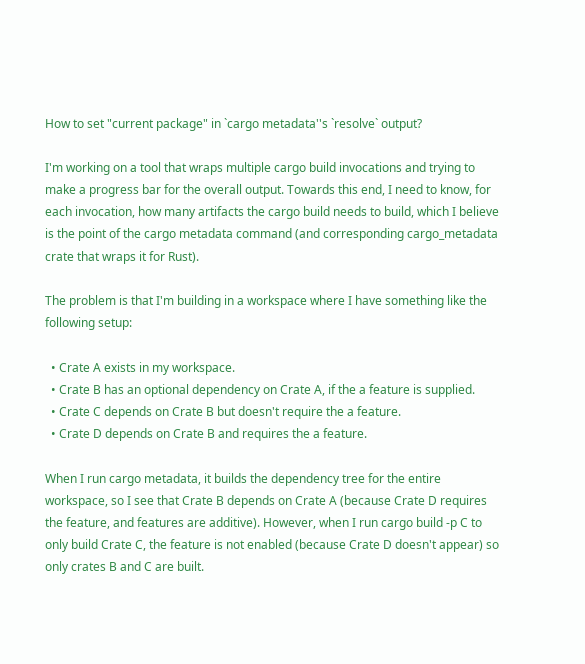How to set "current package" in `cargo metadata''s `resolve` output?

I'm working on a tool that wraps multiple cargo build invocations and trying to make a progress bar for the overall output. Towards this end, I need to know, for each invocation, how many artifacts the cargo build needs to build, which I believe is the point of the cargo metadata command (and corresponding cargo_metadata crate that wraps it for Rust).

The problem is that I'm building in a workspace where I have something like the following setup:

  • Crate A exists in my workspace.
  • Crate B has an optional dependency on Crate A, if the a feature is supplied.
  • Crate C depends on Crate B but doesn't require the a feature.
  • Crate D depends on Crate B and requires the a feature.

When I run cargo metadata, it builds the dependency tree for the entire workspace, so I see that Crate B depends on Crate A (because Crate D requires the feature, and features are additive). However, when I run cargo build -p C to only build Crate C, the feature is not enabled (because Crate D doesn't appear) so only crates B and C are built.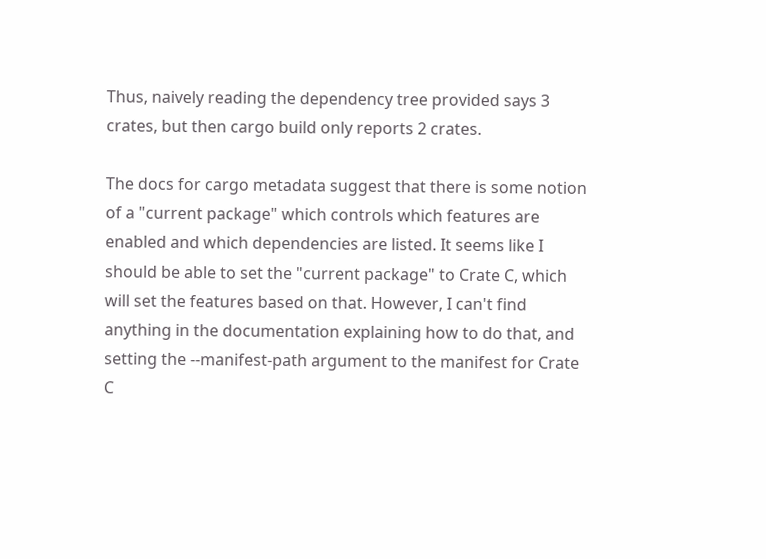Thus, naively reading the dependency tree provided says 3 crates, but then cargo build only reports 2 crates.

The docs for cargo metadata suggest that there is some notion of a "current package" which controls which features are enabled and which dependencies are listed. It seems like I should be able to set the "current package" to Crate C, which will set the features based on that. However, I can't find anything in the documentation explaining how to do that, and setting the --manifest-path argument to the manifest for Crate C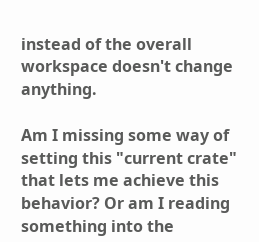instead of the overall workspace doesn't change anything.

Am I missing some way of setting this "current crate" that lets me achieve this behavior? Or am I reading something into the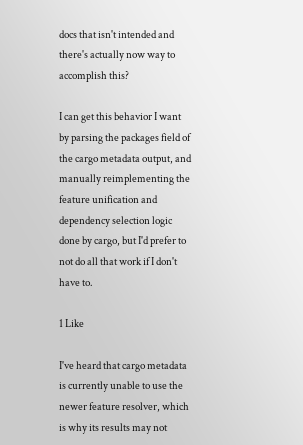docs that isn't intended and there's actually now way to accomplish this?

I can get this behavior I want by parsing the packages field of the cargo metadata output, and manually reimplementing the feature unification and dependency selection logic done by cargo, but I'd prefer to not do all that work if I don't have to.

1 Like

I've heard that cargo metadata is currently unable to use the newer feature resolver, which is why its results may not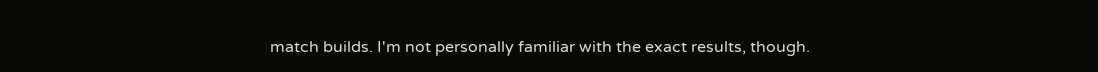match builds. I'm not personally familiar with the exact results, though.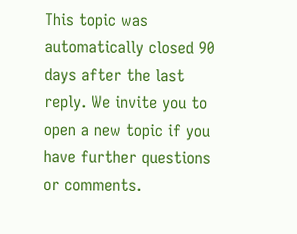This topic was automatically closed 90 days after the last reply. We invite you to open a new topic if you have further questions or comments.